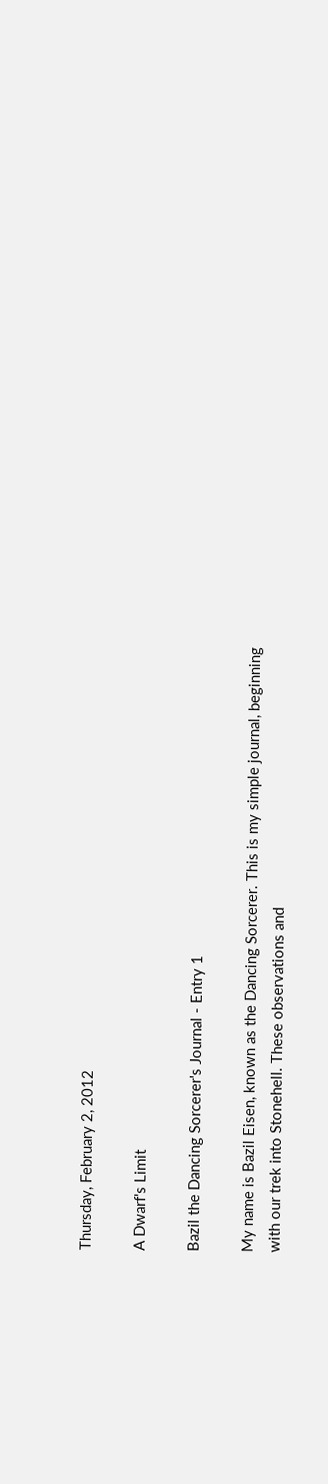Thursday, February 2, 2012

A Dwarf's Limit

Bazil the Dancing Sorcerer's Journal - Entry 1

My name is Bazil Eisen, known as the Dancing Sorcerer. This is my simple journal, beginning with our trek into Stonehell. These observations and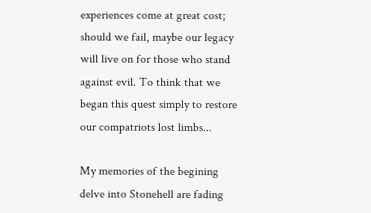experiences come at great cost; should we fail, maybe our legacy will live on for those who stand against evil. To think that we began this quest simply to restore our compatriots lost limbs...

My memories of the begining delve into Stonehell are fading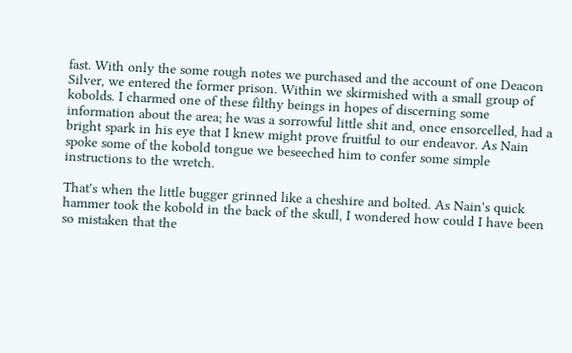fast. With only the some rough notes we purchased and the account of one Deacon Silver, we entered the former prison. Within we skirmished with a small group of kobolds. I charmed one of these filthy beings in hopes of discerning some information about the area; he was a sorrowful little shit and, once ensorcelled, had a bright spark in his eye that I knew might prove fruitful to our endeavor. As Nain spoke some of the kobold tongue we beseeched him to confer some simple instructions to the wretch.

That's when the little bugger grinned like a cheshire and bolted. As Nain's quick hammer took the kobold in the back of the skull, I wondered how could I have been so mistaken that the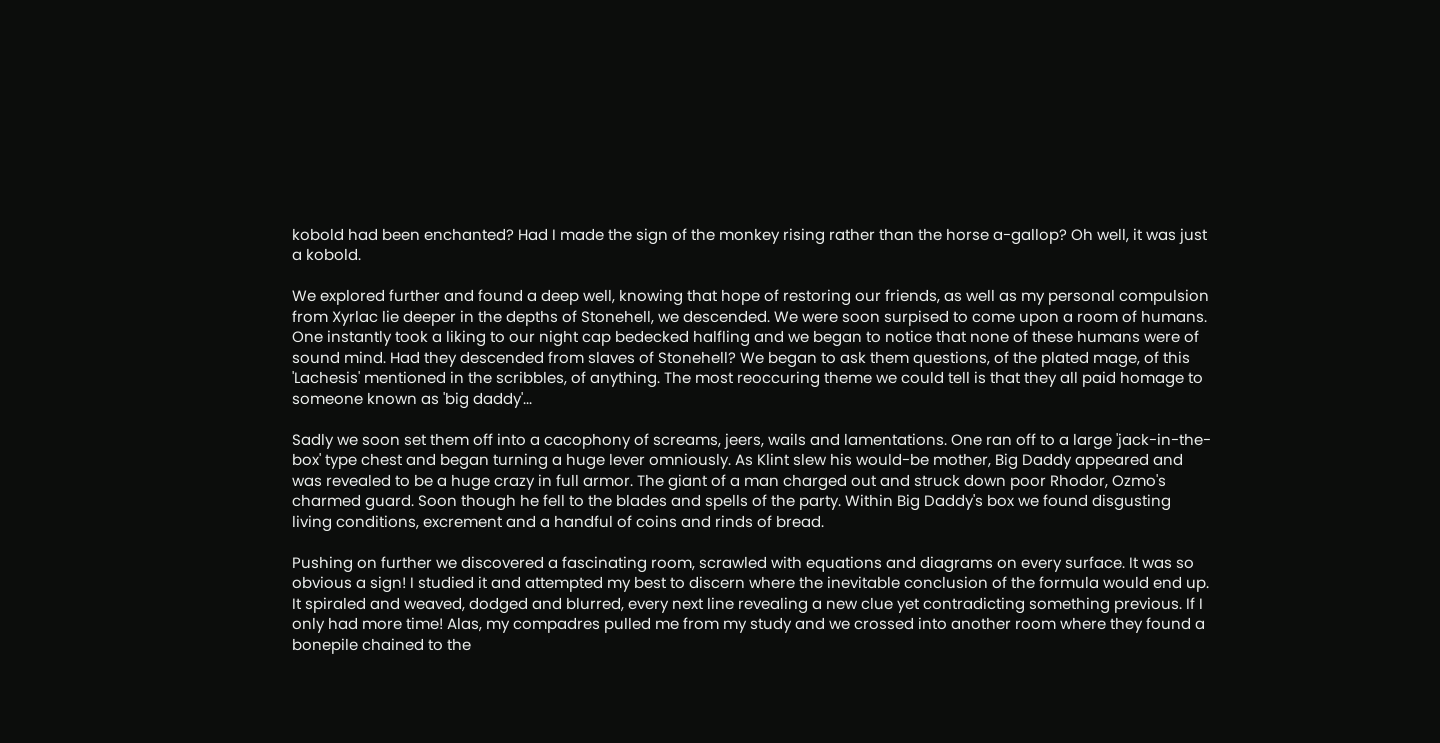kobold had been enchanted? Had I made the sign of the monkey rising rather than the horse a-gallop? Oh well, it was just a kobold.

We explored further and found a deep well, knowing that hope of restoring our friends, as well as my personal compulsion from Xyrlac lie deeper in the depths of Stonehell, we descended. We were soon surpised to come upon a room of humans. One instantly took a liking to our night cap bedecked halfling and we began to notice that none of these humans were of sound mind. Had they descended from slaves of Stonehell? We began to ask them questions, of the plated mage, of this 'Lachesis' mentioned in the scribbles, of anything. The most reoccuring theme we could tell is that they all paid homage to someone known as 'big daddy'...

Sadly we soon set them off into a cacophony of screams, jeers, wails and lamentations. One ran off to a large 'jack-in-the-box' type chest and began turning a huge lever omniously. As Klint slew his would-be mother, Big Daddy appeared and was revealed to be a huge crazy in full armor. The giant of a man charged out and struck down poor Rhodor, Ozmo's charmed guard. Soon though he fell to the blades and spells of the party. Within Big Daddy's box we found disgusting living conditions, excrement and a handful of coins and rinds of bread.

Pushing on further we discovered a fascinating room, scrawled with equations and diagrams on every surface. It was so obvious a sign! I studied it and attempted my best to discern where the inevitable conclusion of the formula would end up. It spiraled and weaved, dodged and blurred, every next line revealing a new clue yet contradicting something previous. If I only had more time! Alas, my compadres pulled me from my study and we crossed into another room where they found a bonepile chained to the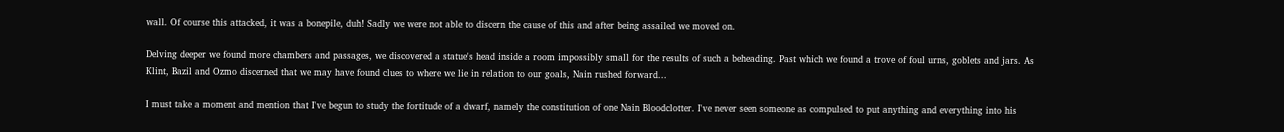wall. Of course this attacked, it was a bonepile, duh! Sadly we were not able to discern the cause of this and after being assailed we moved on.

Delving deeper we found more chambers and passages, we discovered a statue's head inside a room impossibly small for the results of such a beheading. Past which we found a trove of foul urns, goblets and jars. As Klint, Bazil and Ozmo discerned that we may have found clues to where we lie in relation to our goals, Nain rushed forward...

I must take a moment and mention that I've begun to study the fortitude of a dwarf, namely the constitution of one Nain Bloodclotter. I've never seen someone as compulsed to put anything and everything into his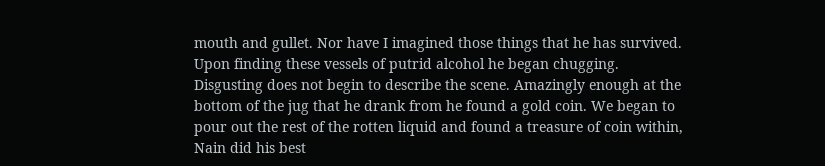mouth and gullet. Nor have I imagined those things that he has survived. Upon finding these vessels of putrid alcohol he began chugging. Disgusting does not begin to describe the scene. Amazingly enough at the bottom of the jug that he drank from he found a gold coin. We began to pour out the rest of the rotten liquid and found a treasure of coin within, Nain did his best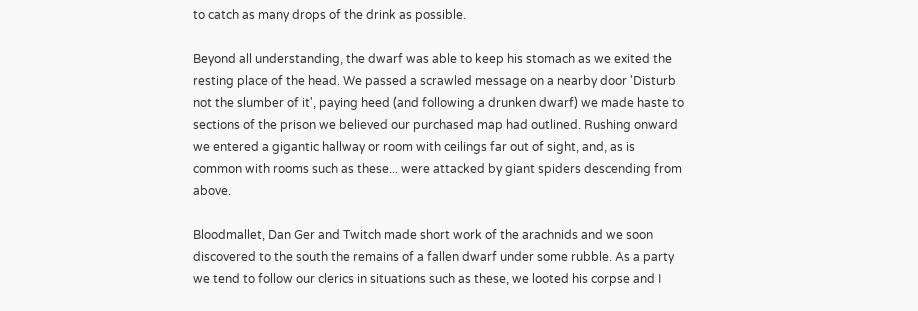to catch as many drops of the drink as possible.

Beyond all understanding, the dwarf was able to keep his stomach as we exited the resting place of the head. We passed a scrawled message on a nearby door 'Disturb not the slumber of it', paying heed (and following a drunken dwarf) we made haste to sections of the prison we believed our purchased map had outlined. Rushing onward we entered a gigantic hallway or room with ceilings far out of sight, and, as is common with rooms such as these... were attacked by giant spiders descending from above.

Bloodmallet, Dan Ger and Twitch made short work of the arachnids and we soon discovered to the south the remains of a fallen dwarf under some rubble. As a party we tend to follow our clerics in situations such as these, we looted his corpse and I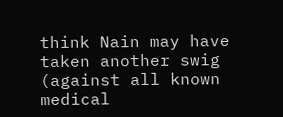think Nain may have taken another swig (against all known medical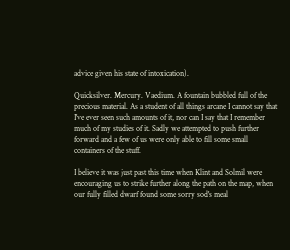advice given his state of intoxication).

Quicksilver. Mercury. Vaedium. A fountain bubbled full of the precious material. As a student of all things arcane I cannot say that I've ever seen such amounts of it, nor can I say that I remember much of my studies of it. Sadly we attempted to push further forward and a few of us were only able to fill some small containers of the stuff.

I believe it was just past this time when Klint and Solmil were encouraging us to strike further along the path on the map, when our fully filled dwarf found some sorry sod's meal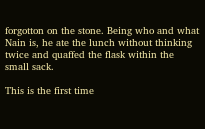forgotton on the stone. Being who and what Nain is, he ate the lunch without thinking twice and quaffed the flask within the small sack.

This is the first time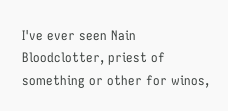I've ever seen Nain Bloodclotter, priest of something or other for winos,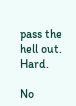pass the hell out. Hard.

No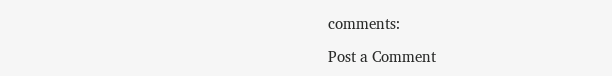comments:

Post a Comment